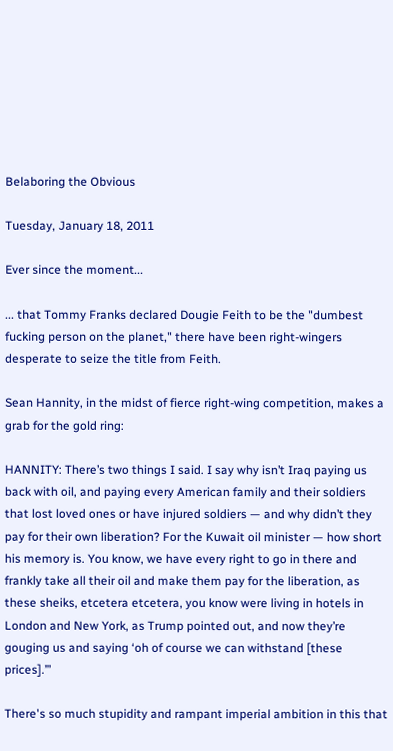Belaboring the Obvious

Tuesday, January 18, 2011

Ever since the moment...

... that Tommy Franks declared Dougie Feith to be the "dumbest fucking person on the planet," there have been right-wingers desperate to seize the title from Feith.

Sean Hannity, in the midst of fierce right-wing competition, makes a grab for the gold ring:

HANNITY: There’s two things I said. I say why isn’t Iraq paying us back with oil, and paying every American family and their soldiers that lost loved ones or have injured soldiers — and why didn’t they pay for their own liberation? For the Kuwait oil minister — how short his memory is. You know, we have every right to go in there and frankly take all their oil and make them pay for the liberation, as these sheiks, etcetera etcetera, you know were living in hotels in London and New York, as Trump pointed out, and now they’re gouging us and saying ‘oh of course we can withstand [these prices].’”

There's so much stupidity and rampant imperial ambition in this that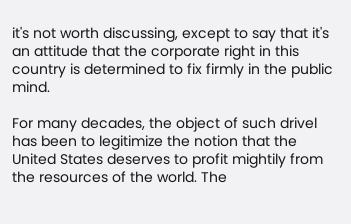it's not worth discussing, except to say that it's an attitude that the corporate right in this country is determined to fix firmly in the public mind.

For many decades, the object of such drivel has been to legitimize the notion that the United States deserves to profit mightily from the resources of the world. The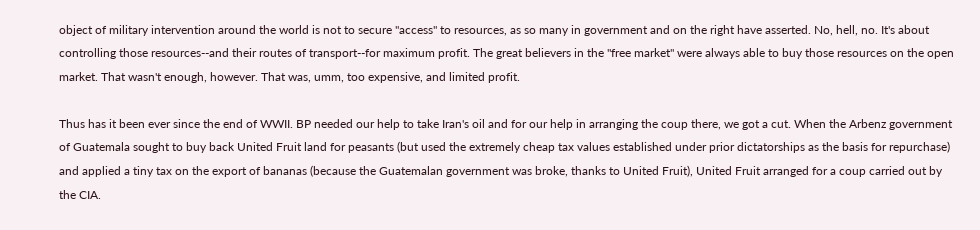object of military intervention around the world is not to secure "access" to resources, as so many in government and on the right have asserted. No, hell, no. It's about controlling those resources--and their routes of transport--for maximum profit. The great believers in the "free market" were always able to buy those resources on the open market. That wasn't enough, however. That was, umm, too expensive, and limited profit.

Thus has it been ever since the end of WWII. BP needed our help to take Iran's oil and for our help in arranging the coup there, we got a cut. When the Arbenz government of Guatemala sought to buy back United Fruit land for peasants (but used the extremely cheap tax values established under prior dictatorships as the basis for repurchase) and applied a tiny tax on the export of bananas (because the Guatemalan government was broke, thanks to United Fruit), United Fruit arranged for a coup carried out by the CIA.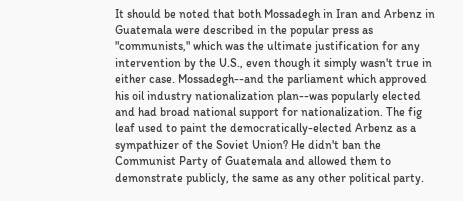It should be noted that both Mossadegh in Iran and Arbenz in Guatemala were described in the popular press as "communists," which was the ultimate justification for any intervention by the U.S., even though it simply wasn't true in either case. Mossadegh--and the parliament which approved his oil industry nationalization plan--was popularly elected and had broad national support for nationalization. The fig leaf used to paint the democratically-elected Arbenz as a sympathizer of the Soviet Union? He didn't ban the Communist Party of Guatemala and allowed them to demonstrate publicly, the same as any other political party.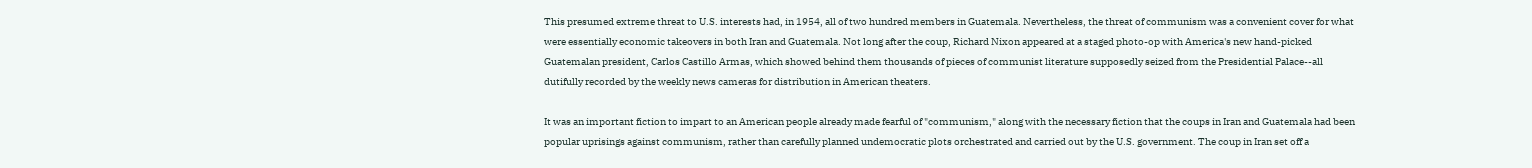This presumed extreme threat to U.S. interests had, in 1954, all of two hundred members in Guatemala. Nevertheless, the threat of communism was a convenient cover for what were essentially economic takeovers in both Iran and Guatemala. Not long after the coup, Richard Nixon appeared at a staged photo-op with America's new hand-picked Guatemalan president, Carlos Castillo Armas, which showed behind them thousands of pieces of communist literature supposedly seized from the Presidential Palace--all dutifully recorded by the weekly news cameras for distribution in American theaters.

It was an important fiction to impart to an American people already made fearful of "communism," along with the necessary fiction that the coups in Iran and Guatemala had been popular uprisings against communism, rather than carefully planned undemocratic plots orchestrated and carried out by the U.S. government. The coup in Iran set off a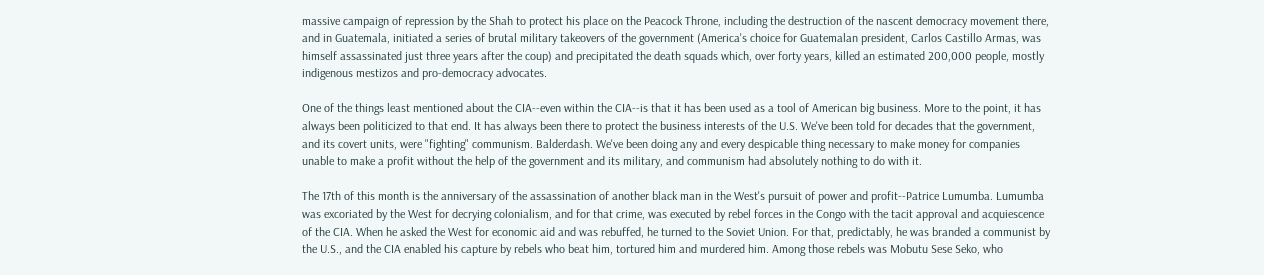massive campaign of repression by the Shah to protect his place on the Peacock Throne, including the destruction of the nascent democracy movement there, and in Guatemala, initiated a series of brutal military takeovers of the government (America's choice for Guatemalan president, Carlos Castillo Armas, was himself assassinated just three years after the coup) and precipitated the death squads which, over forty years, killed an estimated 200,000 people, mostly indigenous mestizos and pro-democracy advocates.

One of the things least mentioned about the CIA--even within the CIA--is that it has been used as a tool of American big business. More to the point, it has always been politicized to that end. It has always been there to protect the business interests of the U.S. We've been told for decades that the government, and its covert units, were "fighting" communism. Balderdash. We've been doing any and every despicable thing necessary to make money for companies unable to make a profit without the help of the government and its military, and communism had absolutely nothing to do with it.

The 17th of this month is the anniversary of the assassination of another black man in the West's pursuit of power and profit--Patrice Lumumba. Lumumba was excoriated by the West for decrying colonialism, and for that crime, was executed by rebel forces in the Congo with the tacit approval and acquiescence of the CIA. When he asked the West for economic aid and was rebuffed, he turned to the Soviet Union. For that, predictably, he was branded a communist by the U.S., and the CIA enabled his capture by rebels who beat him, tortured him and murdered him. Among those rebels was Mobutu Sese Seko, who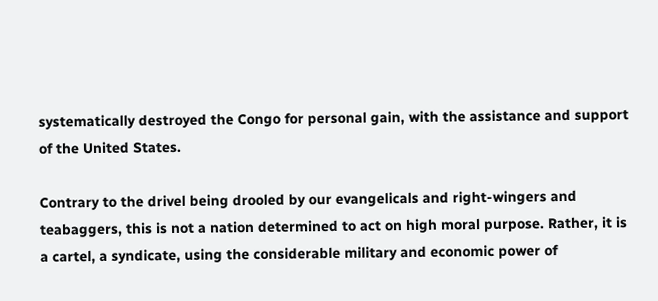systematically destroyed the Congo for personal gain, with the assistance and support of the United States.

Contrary to the drivel being drooled by our evangelicals and right-wingers and teabaggers, this is not a nation determined to act on high moral purpose. Rather, it is a cartel, a syndicate, using the considerable military and economic power of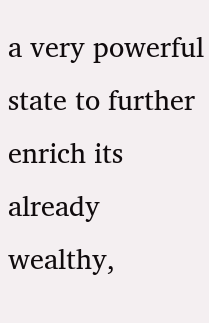a very powerful state to further enrich its already wealthy,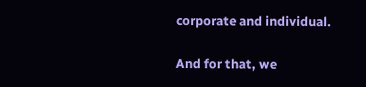corporate and individual.

And for that, we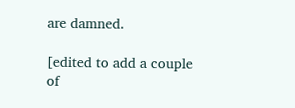are damned.

[edited to add a couple of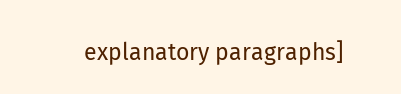explanatory paragraphs]